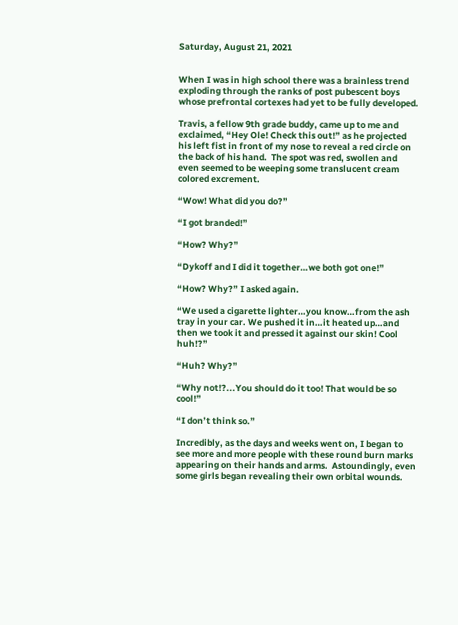Saturday, August 21, 2021


When I was in high school there was a brainless trend exploding through the ranks of post pubescent boys whose prefrontal cortexes had yet to be fully developed.

Travis, a fellow 9th grade buddy, came up to me and exclaimed, “Hey Ole! Check this out!” as he projected his left fist in front of my nose to reveal a red circle on the back of his hand.  The spot was red, swollen and even seemed to be weeping some translucent cream colored excrement.

“Wow! What did you do?”

“I got branded!”

“How? Why?”

“Dykoff and I did it together…we both got one!”

“How? Why?” I asked again.

“We used a cigarette lighter…you know…from the ash tray in your car. We pushed it in…it heated up…and then we took it and pressed it against our skin! Cool huh!?”

“Huh? Why?”

“Why not!?...You should do it too! That would be so cool!”

“I don’t think so.”

Incredibly, as the days and weeks went on, I began to see more and more people with these round burn marks appearing on their hands and arms.  Astoundingly, even some girls began revealing their own orbital wounds.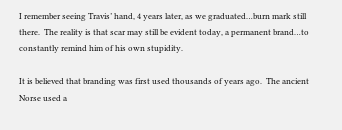I remember seeing Travis’ hand, 4 years later, as we graduated…burn mark still there.  The reality is that scar may still be evident today, a permanent brand…to constantly remind him of his own stupidity.

It is believed that branding was first used thousands of years ago.  The ancient Norse used a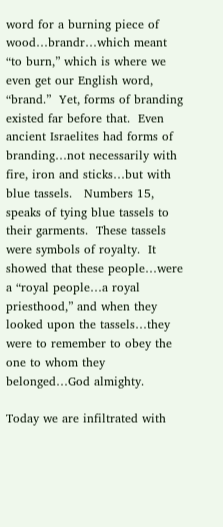word for a burning piece of wood…brandr…which meant “to burn,” which is where we even get our English word, “brand.”  Yet, forms of branding existed far before that.  Even ancient Israelites had forms of branding…not necessarily with fire, iron and sticks…but with blue tassels.   Numbers 15, speaks of tying blue tassels to their garments.  These tassels were symbols of royalty.  It showed that these people…were a “royal people…a royal priesthood,” and when they looked upon the tassels…they were to remember to obey the one to whom they belonged…God almighty.

Today we are infiltrated with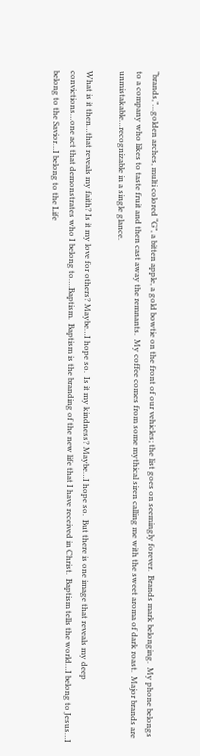“brands,”…golden arches, multi colored “G”, a bitten apple, a gold bowtie on the front of our vehicles; the list goes on seemingly forever.  Brands mark belonging.  My phone belongs to a company who likes to taste fruit and then cast away the remnants.  My coffee comes from some mythical siren calling me with the sweet aroma of dark roast.  Major brands are unmistakable…recognizable in a single glance.

What is it then…that reveals my faith? Is it my love for others? Maybe…I hope so.  Is it my kindness? Maybe…I hope so.  But there is one image that reveals my deep convictions…one act that demonstrates who I belong to….Baptism.  Baptism is the branding of the new life that I have received in Christ.  Baptism tells the world…I belong to Jesus…I belong to the Savior…I belong to the Life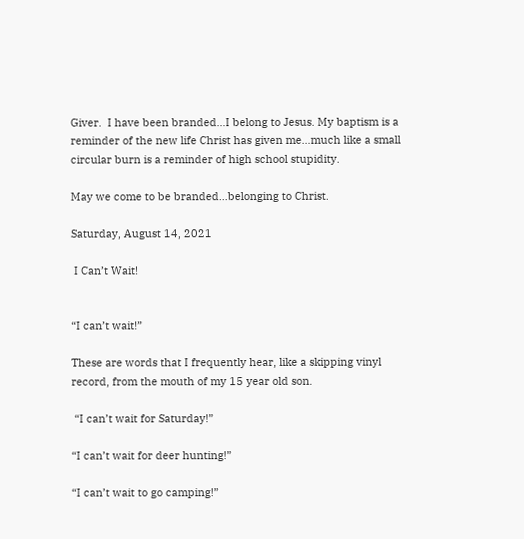Giver.  I have been branded…I belong to Jesus. My baptism is a reminder of the new life Christ has given me…much like a small circular burn is a reminder of high school stupidity.

May we come to be branded…belonging to Christ.

Saturday, August 14, 2021

 I Can’t Wait!


“I can’t wait!”

These are words that I frequently hear, like a skipping vinyl record, from the mouth of my 15 year old son.

 “I can’t wait for Saturday!”

“I can’t wait for deer hunting!”

“I can’t wait to go camping!”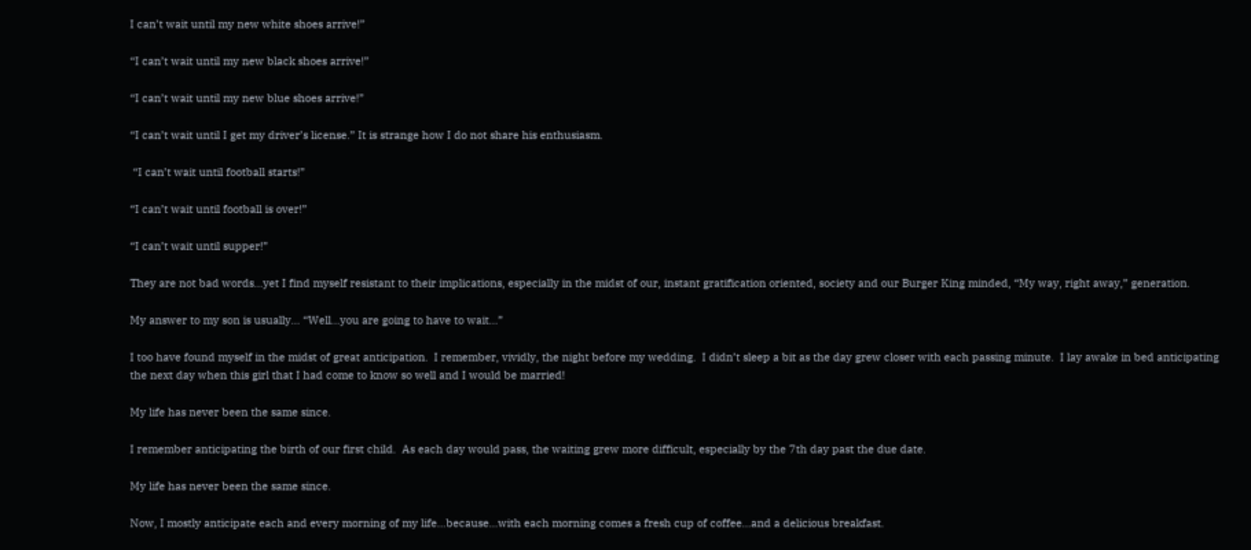I can’t wait until my new white shoes arrive!”

“I can’t wait until my new black shoes arrive!”

“I can’t wait until my new blue shoes arrive!”

“I can’t wait until I get my driver’s license.” It is strange how I do not share his enthusiasm.

 “I can’t wait until football starts!”

“I can’t wait until football is over!”

“I can’t wait until supper!”

They are not bad words…yet I find myself resistant to their implications, especially in the midst of our, instant gratification oriented, society and our Burger King minded, “My way, right away,” generation.

My answer to my son is usually… “Well…you are going to have to wait…”

I too have found myself in the midst of great anticipation.  I remember, vividly, the night before my wedding.  I didn’t sleep a bit as the day grew closer with each passing minute.  I lay awake in bed anticipating the next day when this girl that I had come to know so well and I would be married!

My life has never been the same since.

I remember anticipating the birth of our first child.  As each day would pass, the waiting grew more difficult, especially by the 7th day past the due date.

My life has never been the same since.

Now, I mostly anticipate each and every morning of my life…because…with each morning comes a fresh cup of coffee…and a delicious breakfast.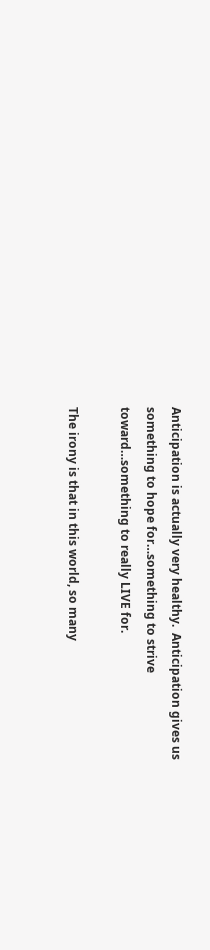Anticipation is actually very healthy.  Anticipation gives us something to hope for…something to strive toward…something to really LIVE for.

The irony is that in this world, so many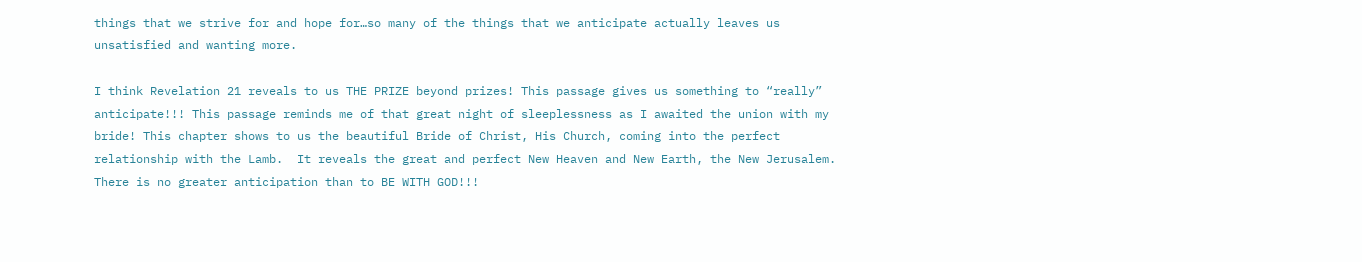things that we strive for and hope for…so many of the things that we anticipate actually leaves us unsatisfied and wanting more.

I think Revelation 21 reveals to us THE PRIZE beyond prizes! This passage gives us something to “really” anticipate!!! This passage reminds me of that great night of sleeplessness as I awaited the union with my bride! This chapter shows to us the beautiful Bride of Christ, His Church, coming into the perfect relationship with the Lamb.  It reveals the great and perfect New Heaven and New Earth, the New Jerusalem.  There is no greater anticipation than to BE WITH GOD!!!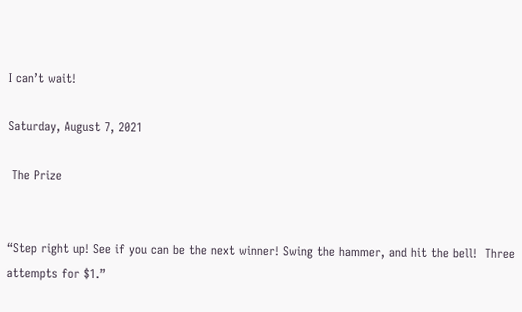I can’t wait!

Saturday, August 7, 2021

 The Prize


“Step right up! See if you can be the next winner! Swing the hammer, and hit the bell!  Three attempts for $1.”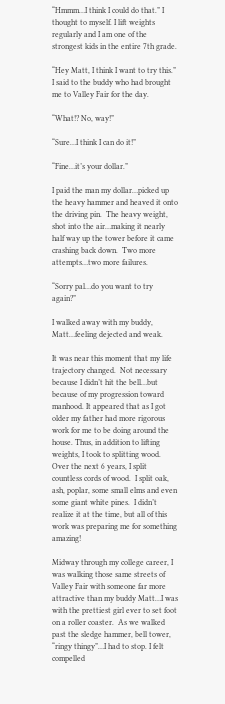“Hmmm…I think I could do that.” I thought to myself. I lift weights regularly and I am one of the strongest kids in the entire 7th grade.

“Hey Matt, I think I want to try this.” I said to the buddy who had brought me to Valley Fair for the day.

“What!? No, way!”

“Sure…I think I can do it!”

“Fine…it’s your dollar.”

I paid the man my dollar…picked up the heavy hammer and heaved it onto the driving pin.  The heavy weight, shot into the air…making it nearly half way up the tower before it came crashing back down.  Two more attempts…two more failures.

“Sorry pal…do you want to try again?”

I walked away with my buddy, Matt…feeling dejected and weak.

It was near this moment that my life trajectory changed.  Not necessary because I didn’t hit the bell…but because of my progression toward manhood. It appeared that as I got older my father had more rigorous work for me to be doing around the house. Thus, in addition to lifting weights, I took to splitting wood.  Over the next 6 years, I split countless cords of wood.  I split oak, ash, poplar, some small elms and even some giant white pines.  I didn’t realize it at the time, but all of this work was preparing me for something amazing!

Midway through my college career, I was walking those same streets of Valley Fair with someone far more attractive than my buddy Matt…I was with the prettiest girl ever to set foot on a roller coaster.  As we walked past the sledge hammer, bell tower, “ringy thingy”…I had to stop. I felt compelled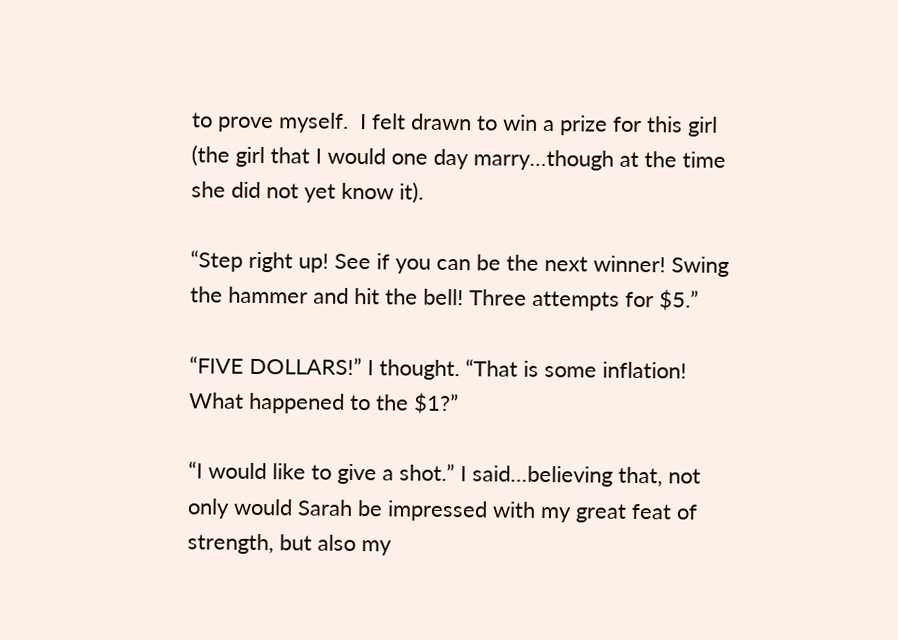to prove myself.  I felt drawn to win a prize for this girl (the girl that I would one day marry…though at the time she did not yet know it).

“Step right up! See if you can be the next winner! Swing the hammer and hit the bell! Three attempts for $5.”

“FIVE DOLLARS!” I thought. “That is some inflation! What happened to the $1?”

“I would like to give a shot.” I said…believing that, not only would Sarah be impressed with my great feat of strength, but also my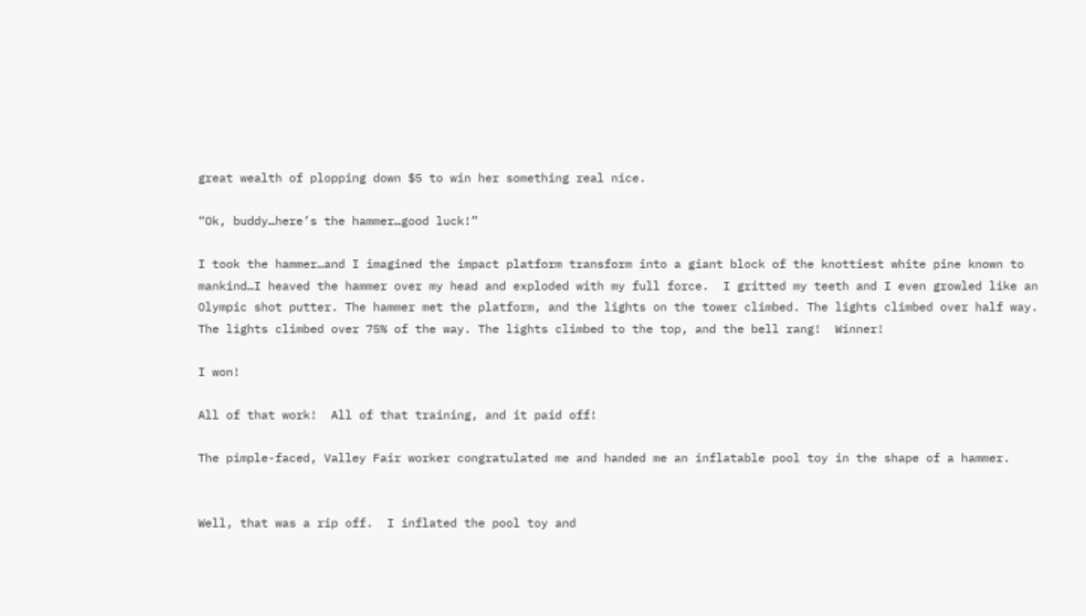great wealth of plopping down $5 to win her something real nice.

“Ok, buddy…here’s the hammer…good luck!”

I took the hammer…and I imagined the impact platform transform into a giant block of the knottiest white pine known to mankind…I heaved the hammer over my head and exploded with my full force.  I gritted my teeth and I even growled like an Olympic shot putter. The hammer met the platform, and the lights on the tower climbed. The lights climbed over half way.  The lights climbed over 75% of the way. The lights climbed to the top, and the bell rang!  Winner!

I won!

All of that work!  All of that training, and it paid off!

The pimple-faced, Valley Fair worker congratulated me and handed me an inflatable pool toy in the shape of a hammer.


Well, that was a rip off.  I inflated the pool toy and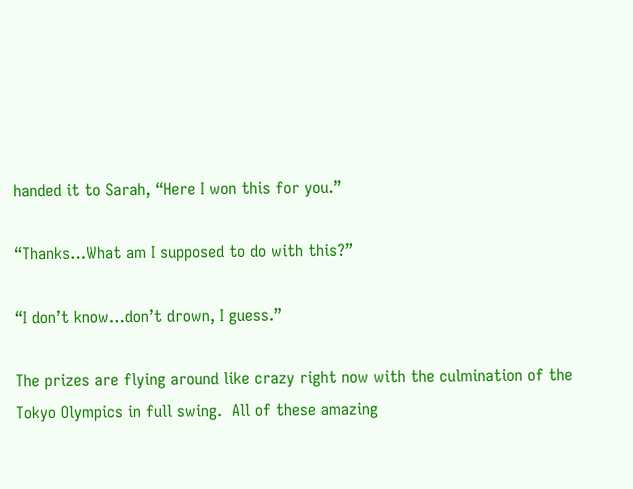handed it to Sarah, “Here I won this for you.”

“Thanks…What am I supposed to do with this?”

“I don’t know…don’t drown, I guess.”

The prizes are flying around like crazy right now with the culmination of the Tokyo Olympics in full swing.  All of these amazing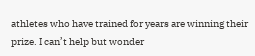athletes who have trained for years are winning their prize. I can’t help but wonder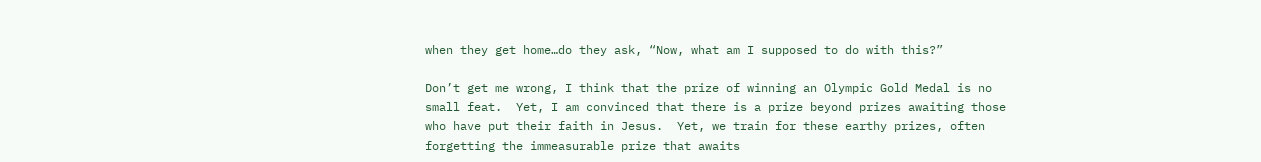when they get home…do they ask, “Now, what am I supposed to do with this?”

Don’t get me wrong, I think that the prize of winning an Olympic Gold Medal is no small feat.  Yet, I am convinced that there is a prize beyond prizes awaiting those who have put their faith in Jesus.  Yet, we train for these earthy prizes, often forgetting the immeasurable prize that awaits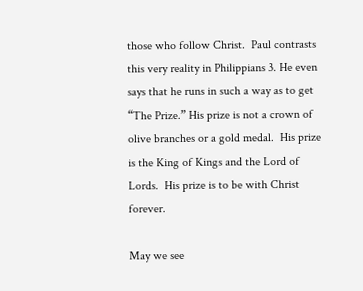those who follow Christ.  Paul contrasts this very reality in Philippians 3. He even says that he runs in such a way as to get “The Prize.” His prize is not a crown of olive branches or a gold medal.  His prize is the King of Kings and the Lord of Lords.  His prize is to be with Christ forever.

May we see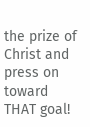the prize of Christ and press on toward THAT goal!